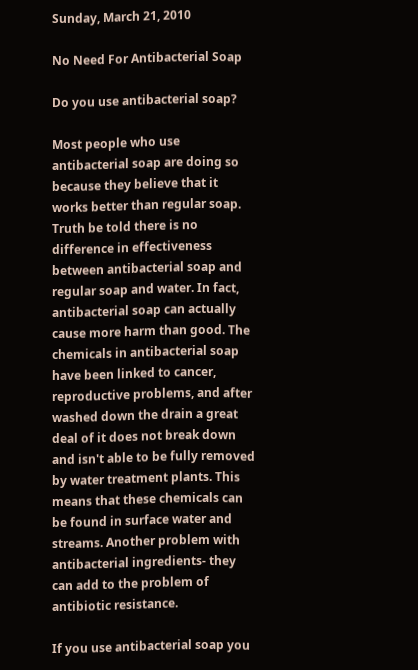Sunday, March 21, 2010

No Need For Antibacterial Soap

Do you use antibacterial soap?

Most people who use antibacterial soap are doing so because they believe that it works better than regular soap. Truth be told there is no difference in effectiveness between antibacterial soap and regular soap and water. In fact, antibacterial soap can actually cause more harm than good. The chemicals in antibacterial soap have been linked to cancer, reproductive problems, and after washed down the drain a great deal of it does not break down and isn't able to be fully removed by water treatment plants. This means that these chemicals can be found in surface water and streams. Another problem with antibacterial ingredients- they can add to the problem of antibiotic resistance.

If you use antibacterial soap you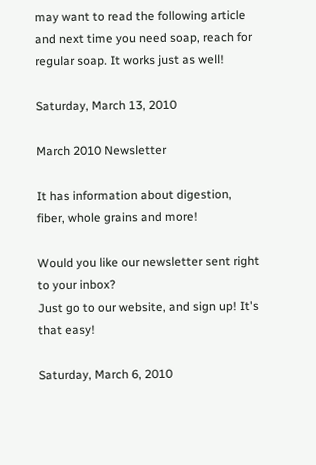may want to read the following article and next time you need soap, reach for regular soap. It works just as well!

Saturday, March 13, 2010

March 2010 Newsletter

It has information about digestion, fiber, whole grains and more!

Would you like our newsletter sent right to your inbox?
Just go to our website, and sign up! It's that easy!

Saturday, March 6, 2010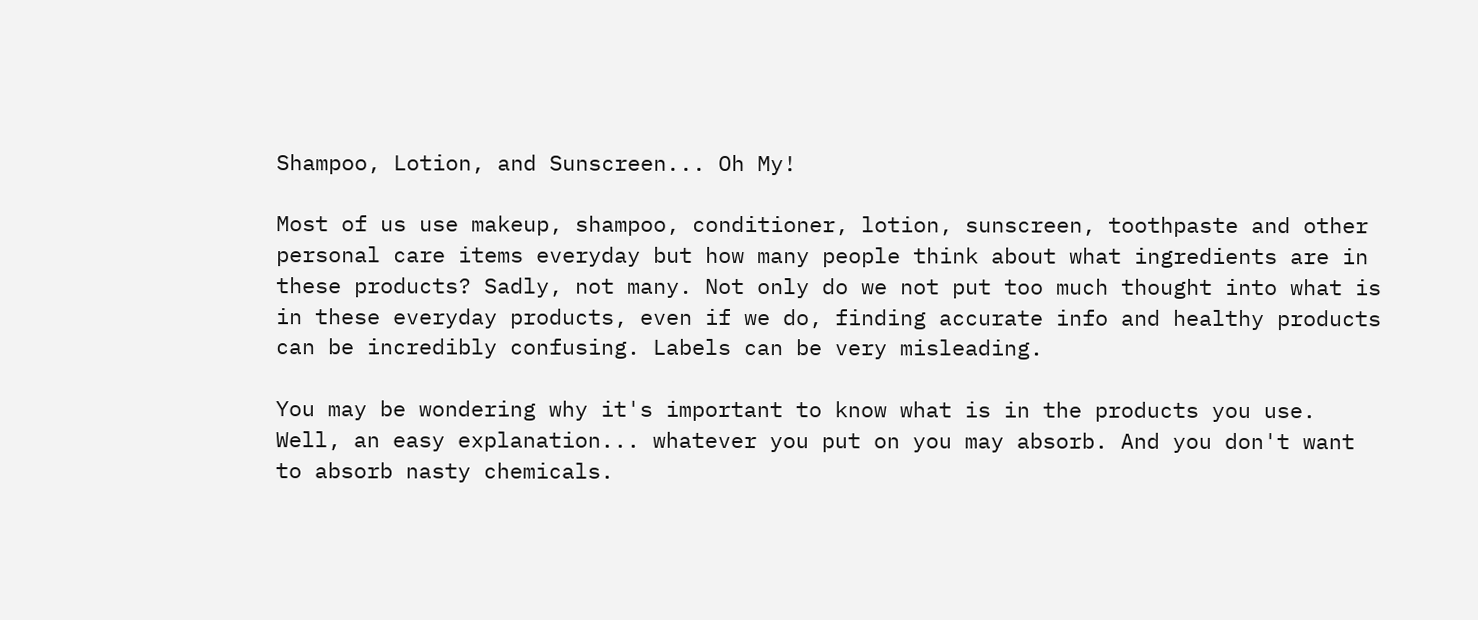Shampoo, Lotion, and Sunscreen... Oh My!

Most of us use makeup, shampoo, conditioner, lotion, sunscreen, toothpaste and other personal care items everyday but how many people think about what ingredients are in these products? Sadly, not many. Not only do we not put too much thought into what is in these everyday products, even if we do, finding accurate info and healthy products can be incredibly confusing. Labels can be very misleading.

You may be wondering why it's important to know what is in the products you use. Well, an easy explanation... whatever you put on you may absorb. And you don't want to absorb nasty chemicals.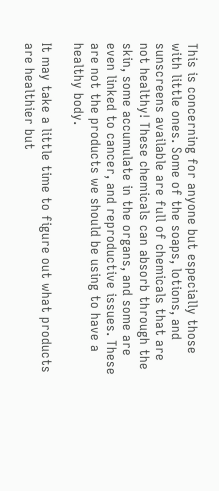This is concerning for anyone but especially those with little ones. Some of the soaps, lotions, and sunscreens available are full of chemicals that are not healthy! These chemicals can absorb through the skin, some accumulate in the organs, and some are even linked to cancer, and reproductive issues. These are not the products we should be using to have a healthy body.

It may take a little time to figure out what products are healthier but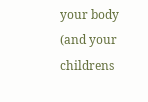your body (and your childrens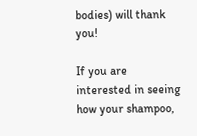bodies) will thank you!

If you are interested in seeing how your shampoo,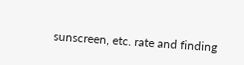sunscreen, etc. rate and finding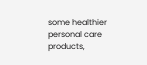some healthier personal care products,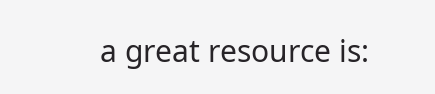a great resource is: